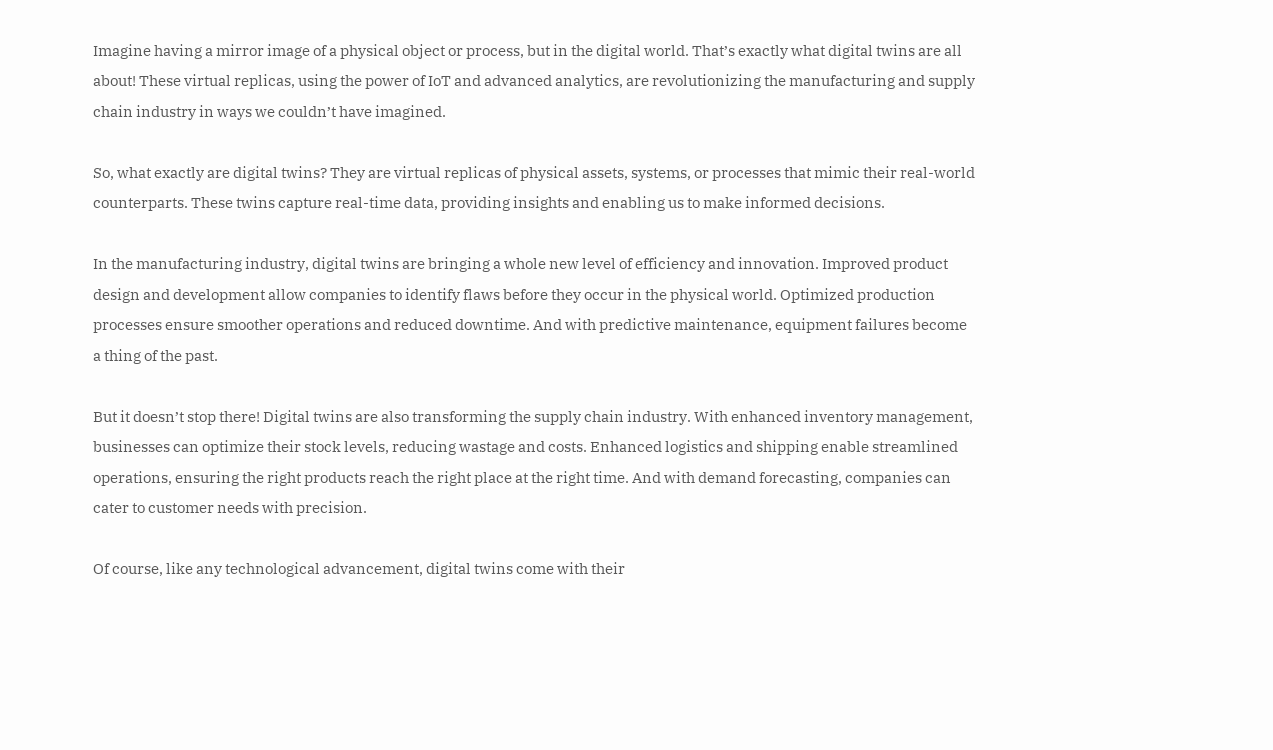Imagine having a mirror image of a physical object or process, but in the digital world. That’s exactly what digital twins are all about! These virtual replicas, using the power of IoT and advanced analytics, are revolutionizing the manufacturing and supply chain industry in ways we couldn’t have imagined.

So, what exactly are digital twins? They are virtual replicas of physical assets, systems, or processes that mimic their real-world counterparts. These twins capture real-time data, providing insights and enabling us to make informed decisions.

In the manufacturing industry, digital twins are bringing a whole new level of efficiency and innovation. Improved product design and development allow companies to identify flaws before they occur in the physical world. Optimized production processes ensure smoother operations and reduced downtime. And with predictive maintenance, equipment failures become a thing of the past.

But it doesn’t stop there! Digital twins are also transforming the supply chain industry. With enhanced inventory management, businesses can optimize their stock levels, reducing wastage and costs. Enhanced logistics and shipping enable streamlined operations, ensuring the right products reach the right place at the right time. And with demand forecasting, companies can cater to customer needs with precision.

Of course, like any technological advancement, digital twins come with their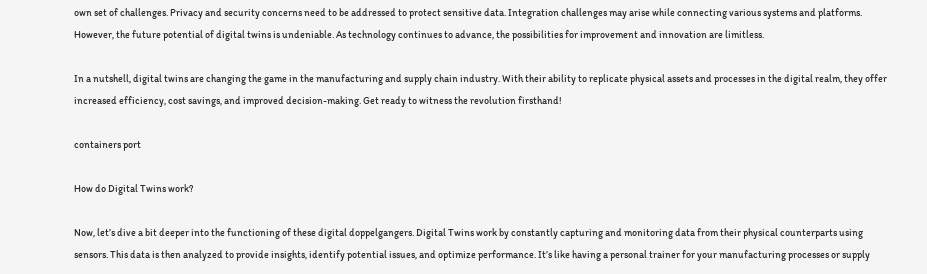own set of challenges. Privacy and security concerns need to be addressed to protect sensitive data. Integration challenges may arise while connecting various systems and platforms. However, the future potential of digital twins is undeniable. As technology continues to advance, the possibilities for improvement and innovation are limitless.

In a nutshell, digital twins are changing the game in the manufacturing and supply chain industry. With their ability to replicate physical assets and processes in the digital realm, they offer increased efficiency, cost savings, and improved decision-making. Get ready to witness the revolution firsthand!

containers port

How do Digital Twins work?

Now, let’s dive a bit deeper into the functioning of these digital doppelgangers. Digital Twins work by constantly capturing and monitoring data from their physical counterparts using sensors. This data is then analyzed to provide insights, identify potential issues, and optimize performance. It’s like having a personal trainer for your manufacturing processes or supply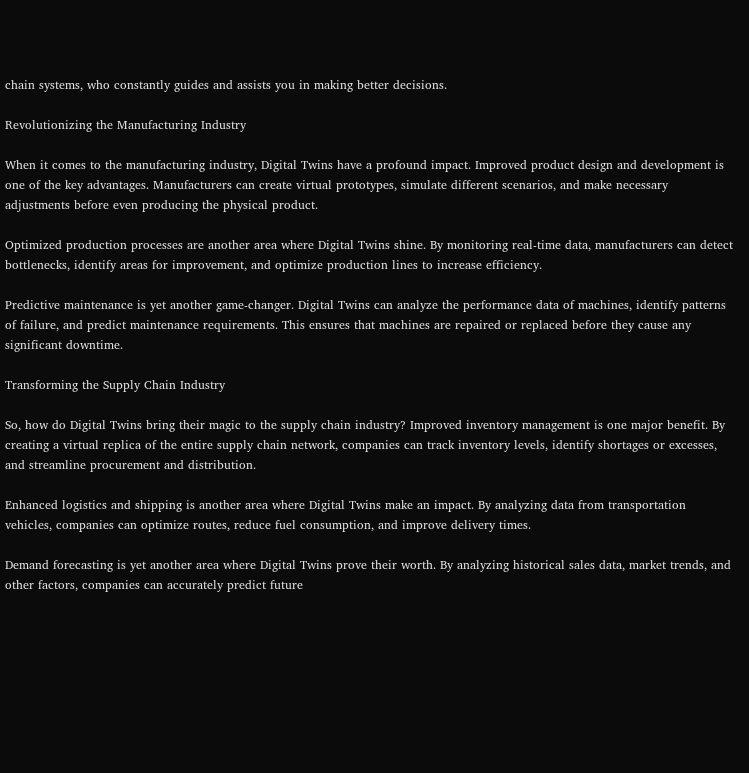chain systems, who constantly guides and assists you in making better decisions.

Revolutionizing the Manufacturing Industry

When it comes to the manufacturing industry, Digital Twins have a profound impact. Improved product design and development is one of the key advantages. Manufacturers can create virtual prototypes, simulate different scenarios, and make necessary adjustments before even producing the physical product.

Optimized production processes are another area where Digital Twins shine. By monitoring real-time data, manufacturers can detect bottlenecks, identify areas for improvement, and optimize production lines to increase efficiency.

Predictive maintenance is yet another game-changer. Digital Twins can analyze the performance data of machines, identify patterns of failure, and predict maintenance requirements. This ensures that machines are repaired or replaced before they cause any significant downtime.

Transforming the Supply Chain Industry

So, how do Digital Twins bring their magic to the supply chain industry? Improved inventory management is one major benefit. By creating a virtual replica of the entire supply chain network, companies can track inventory levels, identify shortages or excesses, and streamline procurement and distribution.

Enhanced logistics and shipping is another area where Digital Twins make an impact. By analyzing data from transportation vehicles, companies can optimize routes, reduce fuel consumption, and improve delivery times.

Demand forecasting is yet another area where Digital Twins prove their worth. By analyzing historical sales data, market trends, and other factors, companies can accurately predict future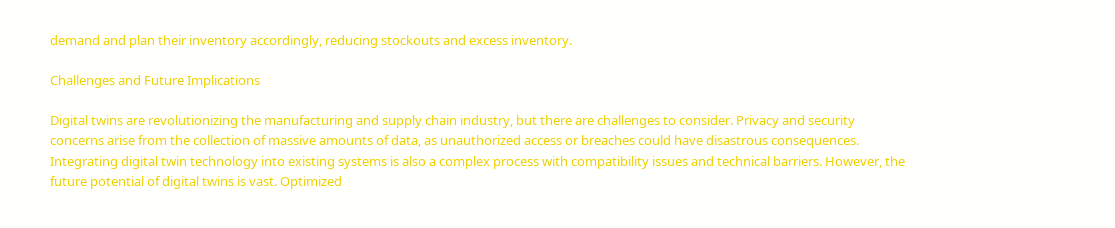demand and plan their inventory accordingly, reducing stockouts and excess inventory.

Challenges and Future Implications

Digital twins are revolutionizing the manufacturing and supply chain industry, but there are challenges to consider. Privacy and security concerns arise from the collection of massive amounts of data, as unauthorized access or breaches could have disastrous consequences. Integrating digital twin technology into existing systems is also a complex process with compatibility issues and technical barriers. However, the future potential of digital twins is vast. Optimized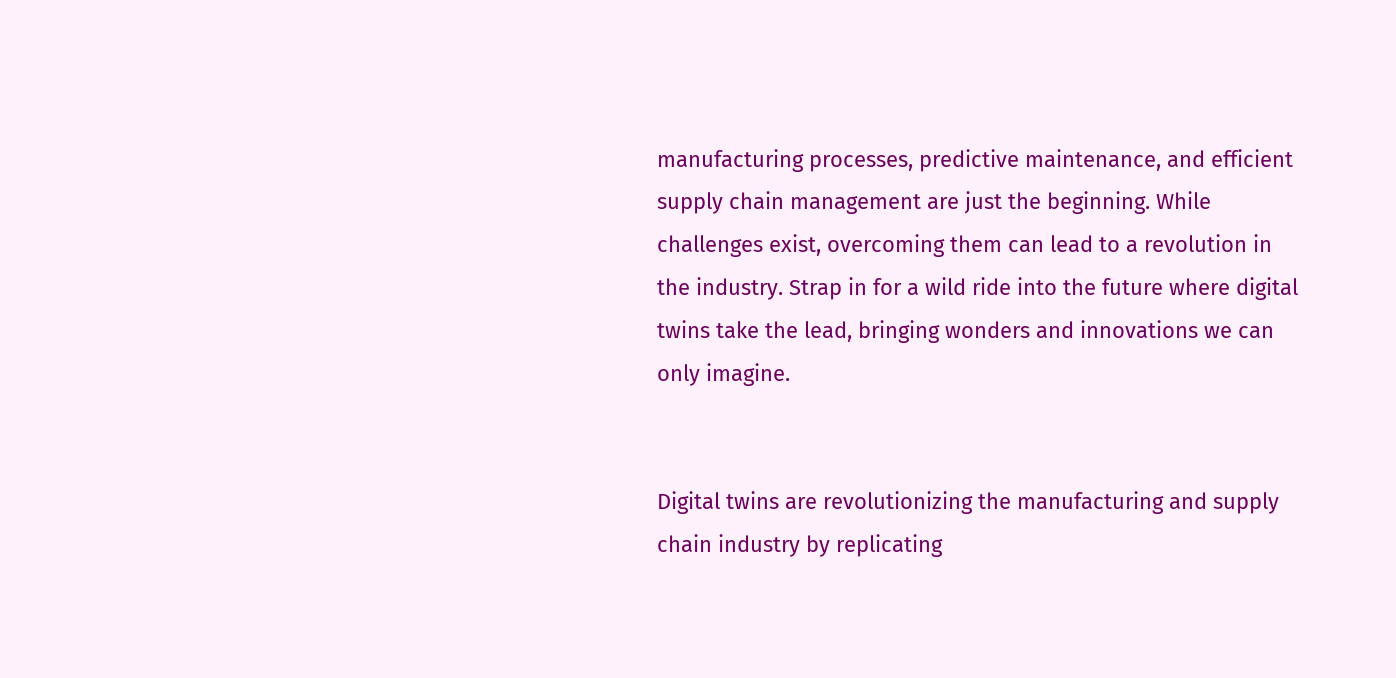manufacturing processes, predictive maintenance, and efficient supply chain management are just the beginning. While challenges exist, overcoming them can lead to a revolution in the industry. Strap in for a wild ride into the future where digital twins take the lead, bringing wonders and innovations we can only imagine.


Digital twins are revolutionizing the manufacturing and supply chain industry by replicating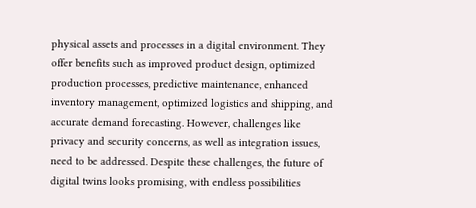physical assets and processes in a digital environment. They offer benefits such as improved product design, optimized production processes, predictive maintenance, enhanced inventory management, optimized logistics and shipping, and accurate demand forecasting. However, challenges like privacy and security concerns, as well as integration issues, need to be addressed. Despite these challenges, the future of digital twins looks promising, with endless possibilities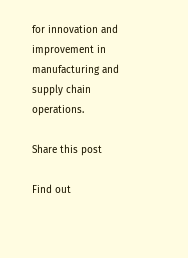for innovation and improvement in manufacturing and supply chain operations.

Share this post

Find out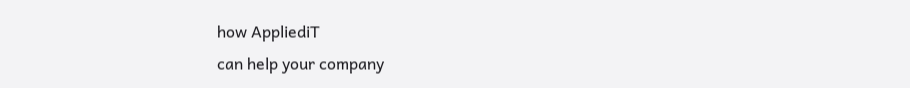how AppliediT
can help your company